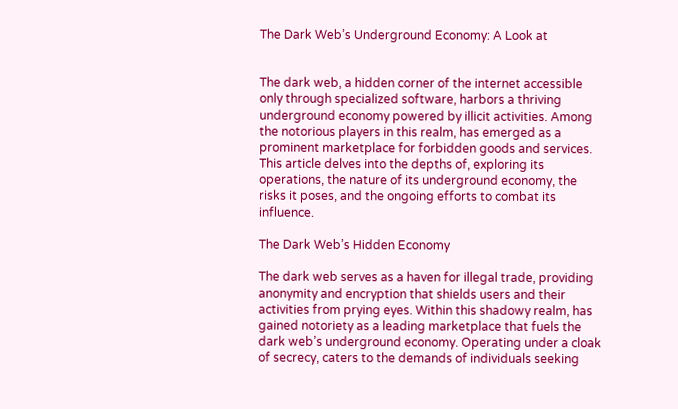The Dark Web’s Underground Economy: A Look at


The dark web, a hidden corner of the internet accessible only through specialized software, harbors a thriving underground economy powered by illicit activities. Among the notorious players in this realm, has emerged as a prominent marketplace for forbidden goods and services. This article delves into the depths of, exploring its operations, the nature of its underground economy, the risks it poses, and the ongoing efforts to combat its influence.

The Dark Web’s Hidden Economy

The dark web serves as a haven for illegal trade, providing anonymity and encryption that shields users and their activities from prying eyes. Within this shadowy realm, has gained notoriety as a leading marketplace that fuels the dark web’s underground economy. Operating under a cloak of secrecy, caters to the demands of individuals seeking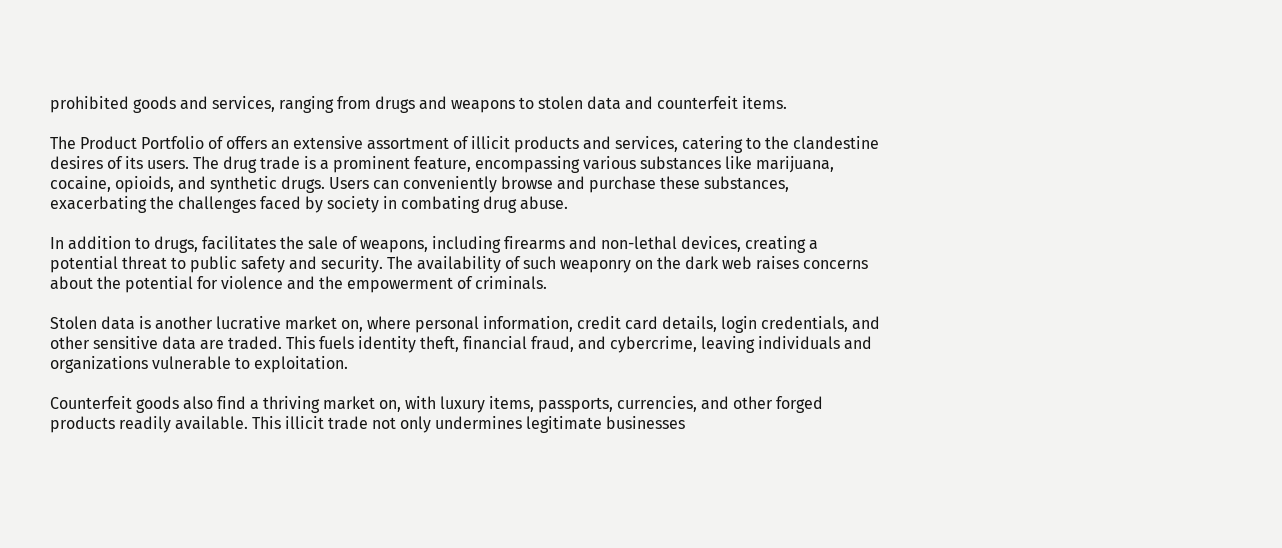prohibited goods and services, ranging from drugs and weapons to stolen data and counterfeit items.

The Product Portfolio of offers an extensive assortment of illicit products and services, catering to the clandestine desires of its users. The drug trade is a prominent feature, encompassing various substances like marijuana, cocaine, opioids, and synthetic drugs. Users can conveniently browse and purchase these substances, exacerbating the challenges faced by society in combating drug abuse.

In addition to drugs, facilitates the sale of weapons, including firearms and non-lethal devices, creating a potential threat to public safety and security. The availability of such weaponry on the dark web raises concerns about the potential for violence and the empowerment of criminals.

Stolen data is another lucrative market on, where personal information, credit card details, login credentials, and other sensitive data are traded. This fuels identity theft, financial fraud, and cybercrime, leaving individuals and organizations vulnerable to exploitation.

Counterfeit goods also find a thriving market on, with luxury items, passports, currencies, and other forged products readily available. This illicit trade not only undermines legitimate businesses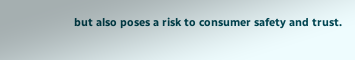but also poses a risk to consumer safety and trust.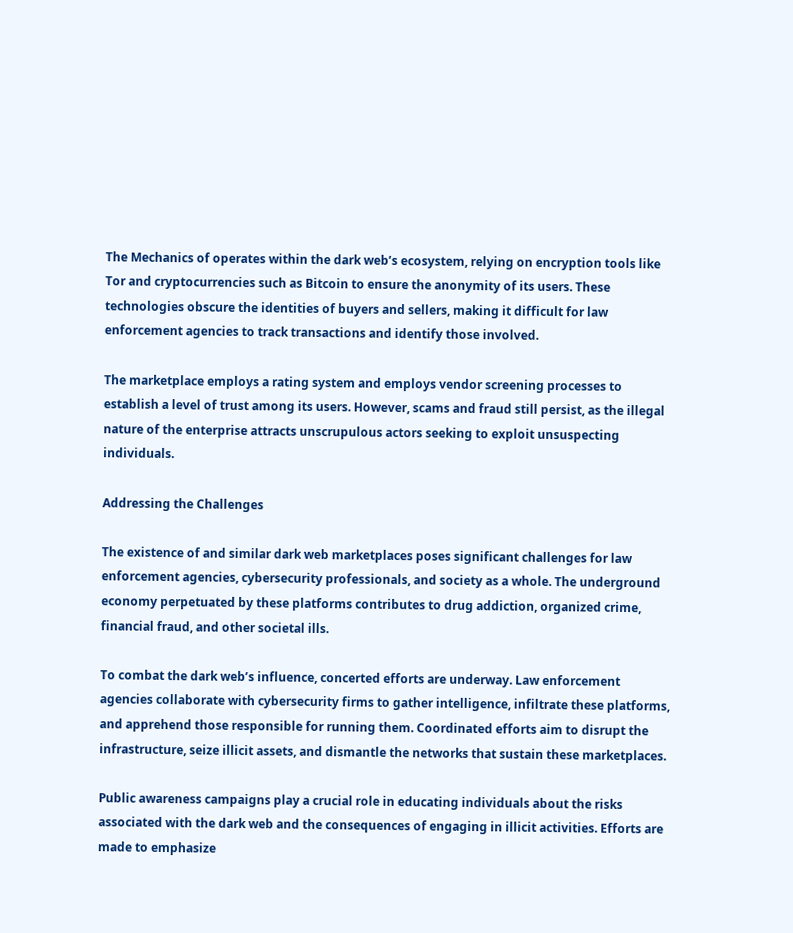The Mechanics of operates within the dark web’s ecosystem, relying on encryption tools like Tor and cryptocurrencies such as Bitcoin to ensure the anonymity of its users. These technologies obscure the identities of buyers and sellers, making it difficult for law enforcement agencies to track transactions and identify those involved.

The marketplace employs a rating system and employs vendor screening processes to establish a level of trust among its users. However, scams and fraud still persist, as the illegal nature of the enterprise attracts unscrupulous actors seeking to exploit unsuspecting individuals.

Addressing the Challenges

The existence of and similar dark web marketplaces poses significant challenges for law enforcement agencies, cybersecurity professionals, and society as a whole. The underground economy perpetuated by these platforms contributes to drug addiction, organized crime, financial fraud, and other societal ills.

To combat the dark web’s influence, concerted efforts are underway. Law enforcement agencies collaborate with cybersecurity firms to gather intelligence, infiltrate these platforms, and apprehend those responsible for running them. Coordinated efforts aim to disrupt the infrastructure, seize illicit assets, and dismantle the networks that sustain these marketplaces.

Public awareness campaigns play a crucial role in educating individuals about the risks associated with the dark web and the consequences of engaging in illicit activities. Efforts are made to emphasize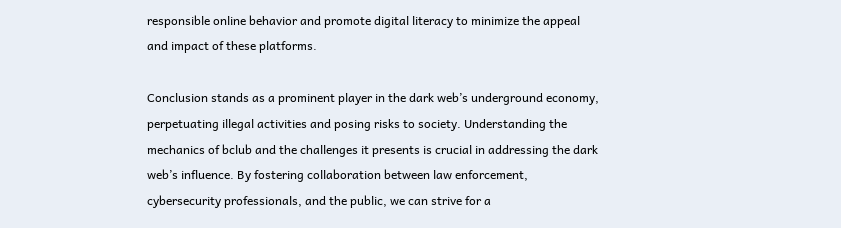responsible online behavior and promote digital literacy to minimize the appeal and impact of these platforms.

Conclusion stands as a prominent player in the dark web’s underground economy, perpetuating illegal activities and posing risks to society. Understanding the mechanics of bclub and the challenges it presents is crucial in addressing the dark web’s influence. By fostering collaboration between law enforcement, cybersecurity professionals, and the public, we can strive for a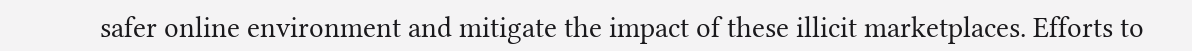safer online environment and mitigate the impact of these illicit marketplaces. Efforts to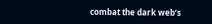combat the dark web’s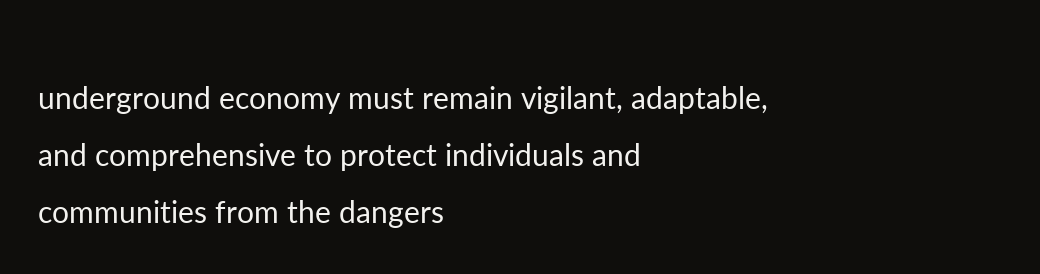underground economy must remain vigilant, adaptable, and comprehensive to protect individuals and communities from the dangers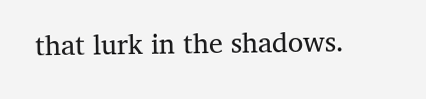that lurk in the shadows.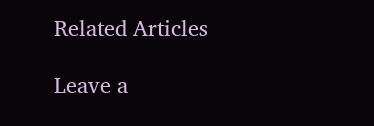Related Articles

Leave a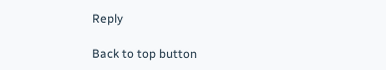Reply

Back to top button